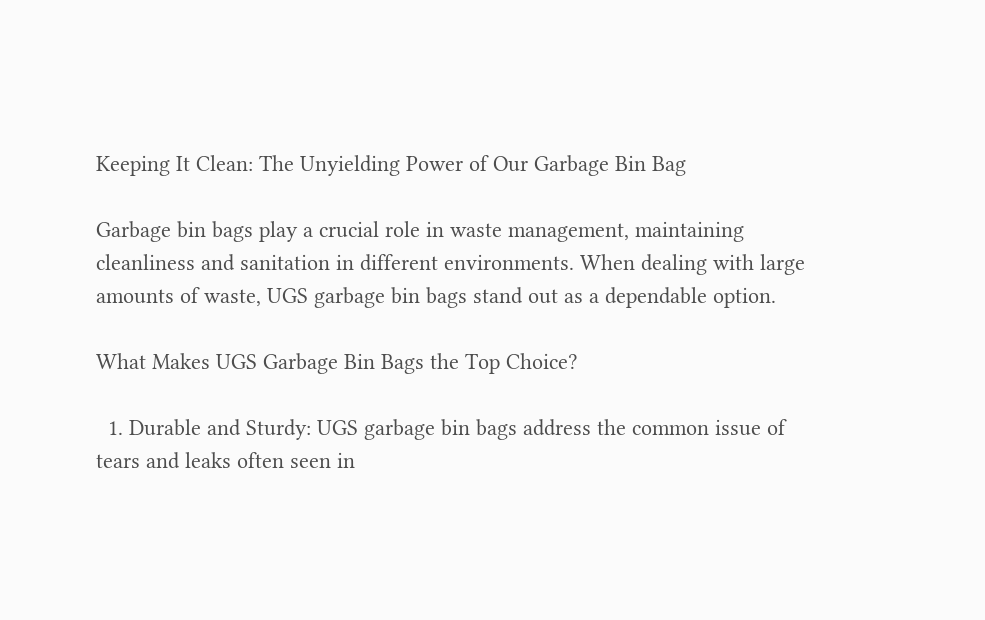Keeping It Clean: The Unyielding Power of Our Garbage Bin Bag

Garbage bin bags play a crucial role in waste management, maintaining cleanliness and sanitation in different environments. When dealing with large amounts of waste, UGS garbage bin bags stand out as a dependable option.

What Makes UGS Garbage Bin Bags the Top Choice?

  1. Durable and Sturdy: UGS garbage bin bags address the common issue of tears and leaks often seen in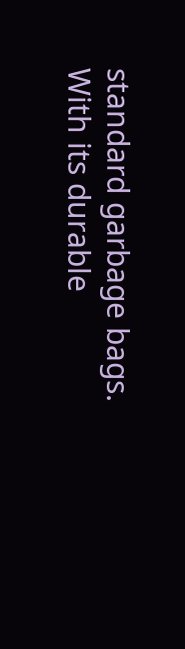standard garbage bags. With its durable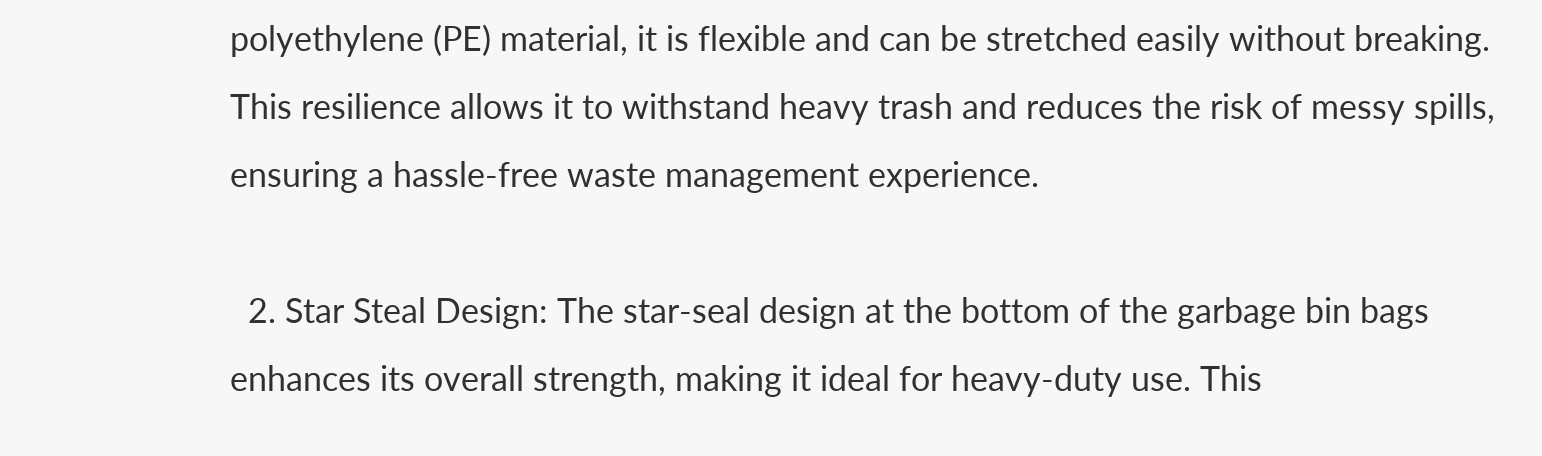polyethylene (PE) material, it is flexible and can be stretched easily without breaking. This resilience allows it to withstand heavy trash and reduces the risk of messy spills, ensuring a hassle-free waste management experience.

  2. Star Steal Design: The star-seal design at the bottom of the garbage bin bags enhances its overall strength, making it ideal for heavy-duty use. This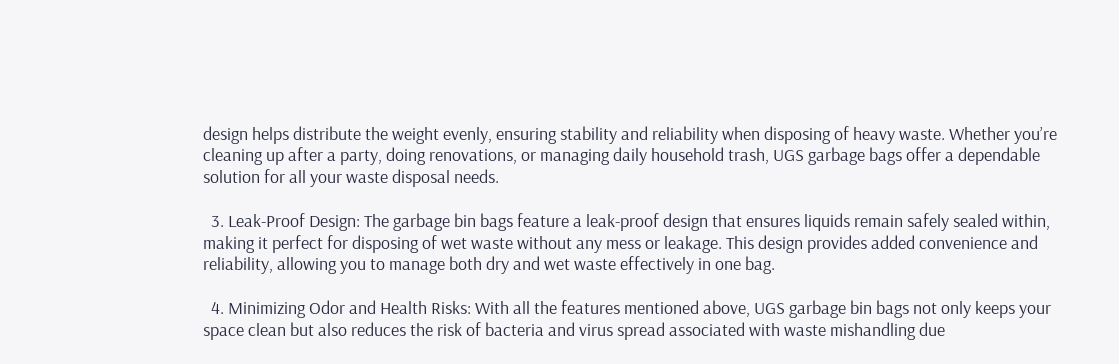design helps distribute the weight evenly, ensuring stability and reliability when disposing of heavy waste. Whether you’re cleaning up after a party, doing renovations, or managing daily household trash, UGS garbage bags offer a dependable solution for all your waste disposal needs.

  3. Leak-Proof Design: The garbage bin bags feature a leak-proof design that ensures liquids remain safely sealed within, making it perfect for disposing of wet waste without any mess or leakage. This design provides added convenience and reliability, allowing you to manage both dry and wet waste effectively in one bag.

  4. Minimizing Odor and Health Risks: With all the features mentioned above, UGS garbage bin bags not only keeps your space clean but also reduces the risk of bacteria and virus spread associated with waste mishandling due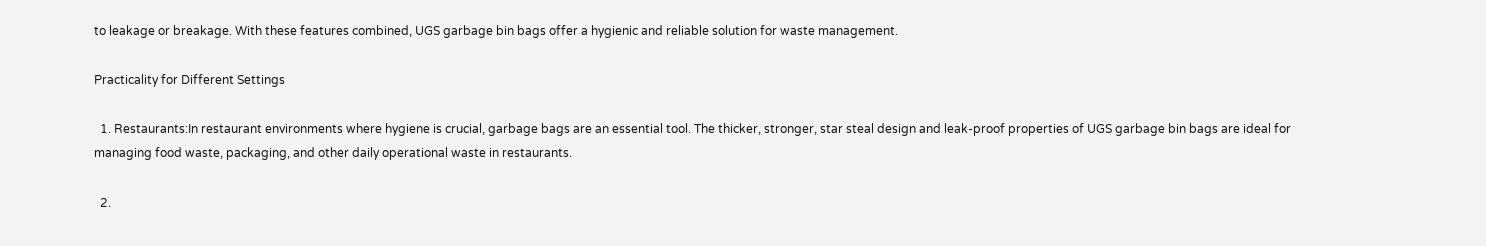to leakage or breakage. With these features combined, UGS garbage bin bags offer a hygienic and reliable solution for waste management.

Practicality for Different Settings

  1. Restaurants:In restaurant environments where hygiene is crucial, garbage bags are an essential tool. The thicker, stronger, star steal design and leak-proof properties of UGS garbage bin bags are ideal for managing food waste, packaging, and other daily operational waste in restaurants.

  2.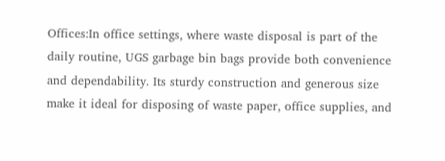Offices:In office settings, where waste disposal is part of the daily routine, UGS garbage bin bags provide both convenience and dependability. Its sturdy construction and generous size make it ideal for disposing of waste paper, office supplies, and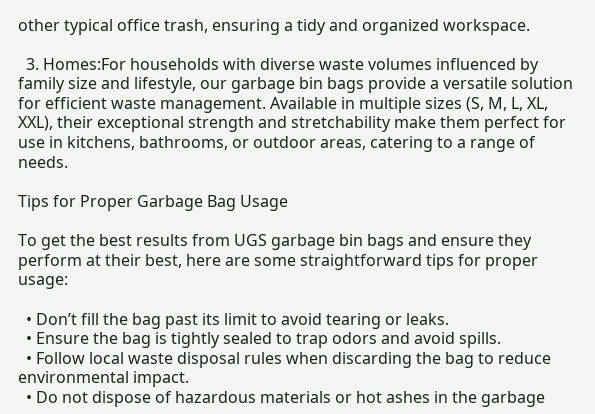other typical office trash, ensuring a tidy and organized workspace.

  3. Homes:For households with diverse waste volumes influenced by family size and lifestyle, our garbage bin bags provide a versatile solution for efficient waste management. Available in multiple sizes (S, M, L, XL, XXL), their exceptional strength and stretchability make them perfect for use in kitchens, bathrooms, or outdoor areas, catering to a range of needs.

Tips for Proper Garbage Bag Usage

To get the best results from UGS garbage bin bags and ensure they perform at their best, here are some straightforward tips for proper usage:

  • Don’t fill the bag past its limit to avoid tearing or leaks.
  • Ensure the bag is tightly sealed to trap odors and avoid spills.
  • Follow local waste disposal rules when discarding the bag to reduce environmental impact.
  • Do not dispose of hazardous materials or hot ashes in the garbage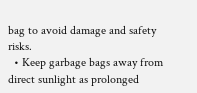bag to avoid damage and safety risks.
  • Keep garbage bags away from direct sunlight as prolonged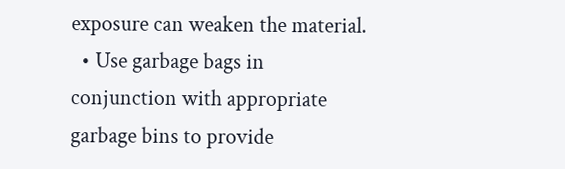exposure can weaken the material.
  • Use garbage bags in conjunction with appropriate garbage bins to provide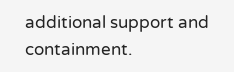additional support and containment.